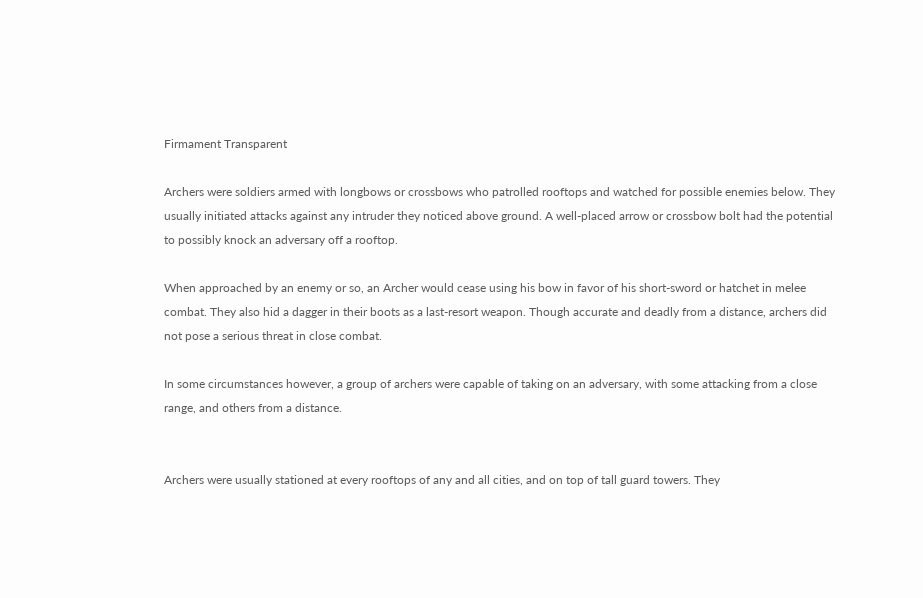Firmament Transparent

Archers were soldiers armed with longbows or crossbows who patrolled rooftops and watched for possible enemies below. They usually initiated attacks against any intruder they noticed above ground. A well-placed arrow or crossbow bolt had the potential to possibly knock an adversary off a rooftop.

When approached by an enemy or so, an Archer would cease using his bow in favor of his short-sword or hatchet in melee combat. They also hid a dagger in their boots as a last-resort weapon. Though accurate and deadly from a distance, archers did not pose a serious threat in close combat.

In some circumstances however, a group of archers were capable of taking on an adversary, with some attacking from a close range, and others from a distance.


Archers were usually stationed at every rooftops of any and all cities, and on top of tall guard towers. They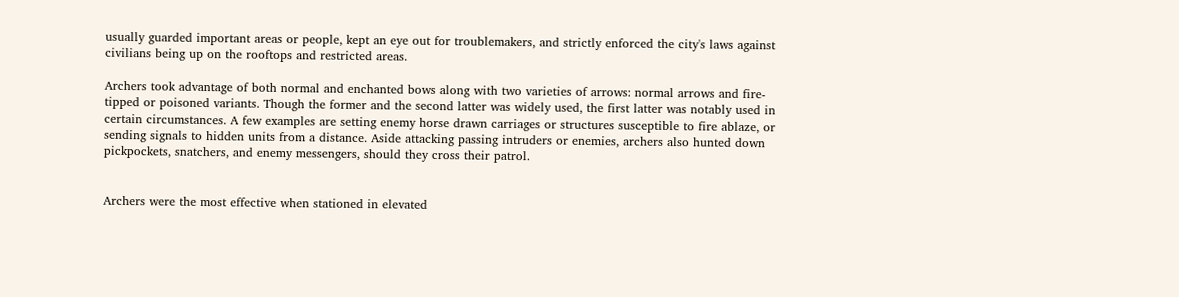usually guarded important areas or people, kept an eye out for troublemakers, and strictly enforced the city's laws against civilians being up on the rooftops and restricted areas.

Archers took advantage of both normal and enchanted bows along with two varieties of arrows: normal arrows and fire-tipped or poisoned variants. Though the former and the second latter was widely used, the first latter was notably used in certain circumstances. A few examples are setting enemy horse drawn carriages or structures susceptible to fire ablaze, or sending signals to hidden units from a distance. Aside attacking passing intruders or enemies, archers also hunted down pickpockets, snatchers, and enemy messengers, should they cross their patrol.


Archers were the most effective when stationed in elevated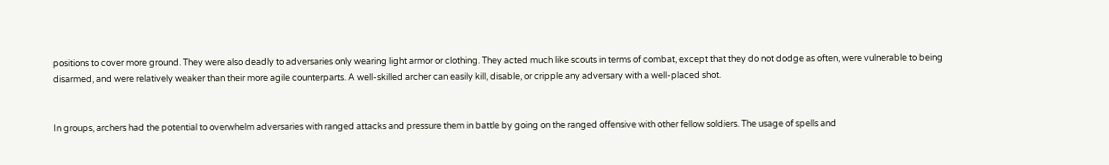positions to cover more ground. They were also deadly to adversaries only wearing light armor or clothing. They acted much like scouts in terms of combat, except that they do not dodge as often, were vulnerable to being disarmed, and were relatively weaker than their more agile counterparts. A well-skilled archer can easily kill, disable, or cripple any adversary with a well-placed shot.


In groups, archers had the potential to overwhelm adversaries with ranged attacks and pressure them in battle by going on the ranged offensive with other fellow soldiers. The usage of spells and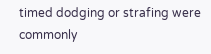timed dodging or strafing were commonly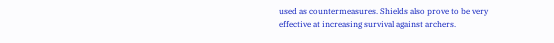used as countermeasures. Shields also prove to be very effective at increasing survival against archers.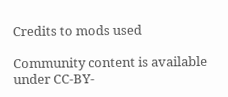Credits to mods used

Community content is available under CC-BY-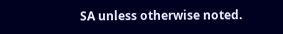SA unless otherwise noted.